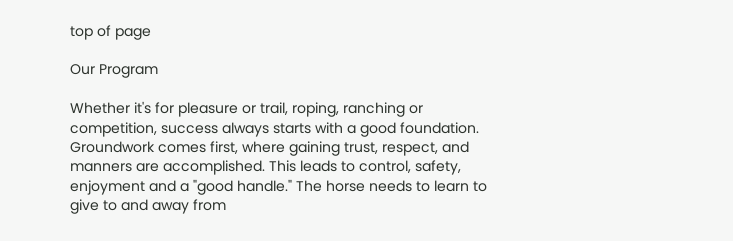top of page

Our Program

Whether it's for pleasure or trail, roping, ranching or competition, success always starts with a good foundation. Groundwork comes first, where gaining trust, respect, and manners are accomplished. This leads to control, safety, enjoyment and a "good handle." The horse needs to learn to give to and away from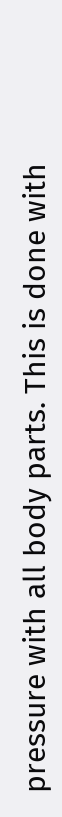pressure with all body parts. This is done with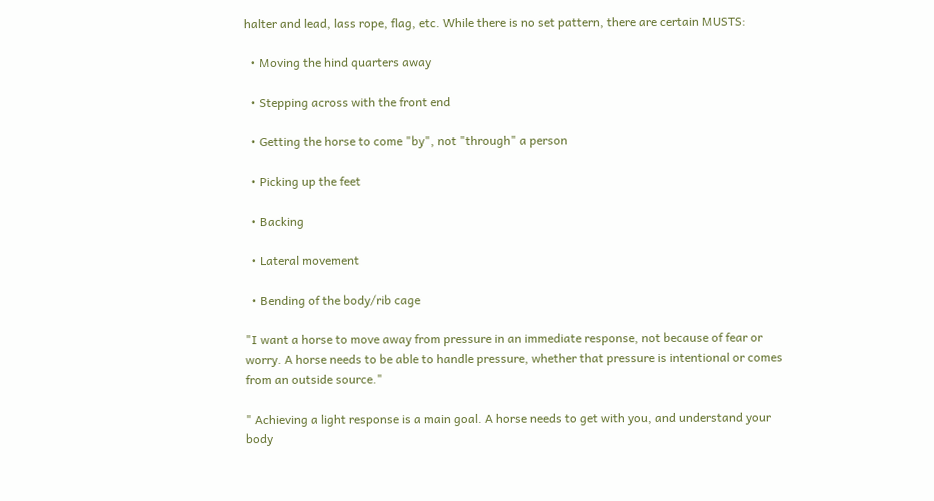halter and lead, lass rope, flag, etc. While there is no set pattern, there are certain MUSTS:

  • Moving the hind quarters away

  • Stepping across with the front end

  • Getting the horse to come "by", not "through" a person

  • Picking up the feet

  • Backing

  • Lateral movement

  • Bending of the body/rib cage

"I want a horse to move away from pressure in an immediate response, not because of fear or worry. A horse needs to be able to handle pressure, whether that pressure is intentional or comes from an outside source."

" Achieving a light response is a main goal. A horse needs to get with you, and understand your body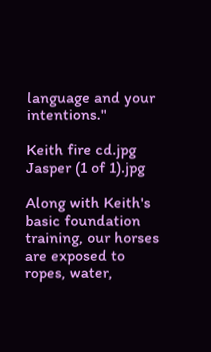language and your intentions."

Keith fire cd.jpg
Jasper (1 of 1).jpg

Along with Keith's basic foundation training, our horses are exposed to ropes, water,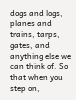dogs and logs, planes and trains, tarps, gates, and anything else we can think of. So that when you step on,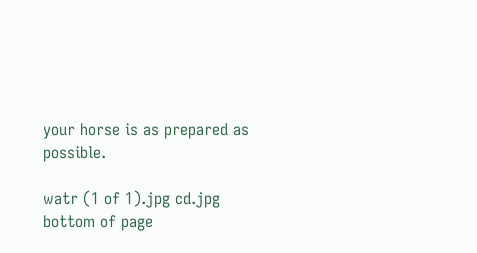your horse is as prepared as possible.

watr (1 of 1).jpg cd.jpg
bottom of page